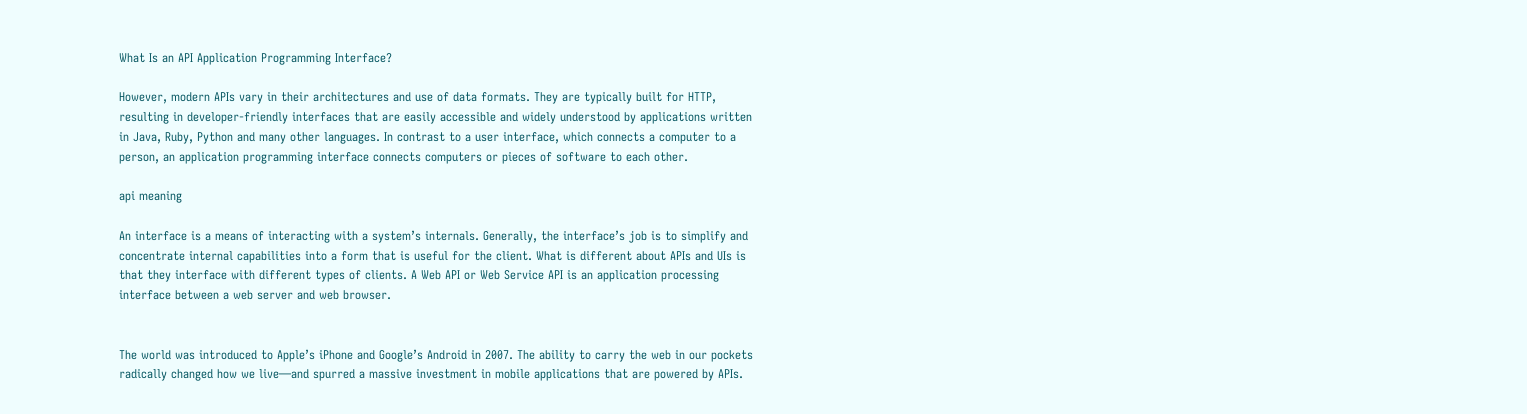What Is an API Application Programming Interface?

However, modern APIs vary in their architectures and use of data formats. They are typically built for HTTP, resulting in developer-friendly interfaces that are easily accessible and widely understood by applications written in Java, Ruby, Python and many other languages. In contrast to a user interface, which connects a computer to a person, an application programming interface connects computers or pieces of software to each other.

api meaning

An interface is a means of interacting with a system’s internals. Generally, the interface’s job is to simplify and concentrate internal capabilities into a form that is useful for the client. What is different about APIs and UIs is that they interface with different types of clients. A Web API or Web Service API is an application processing interface between a web server and web browser.


The world was introduced to Apple’s iPhone and Google’s Android in 2007. The ability to carry the web in our pockets radically changed how we live—and spurred a massive investment in mobile applications that are powered by APIs.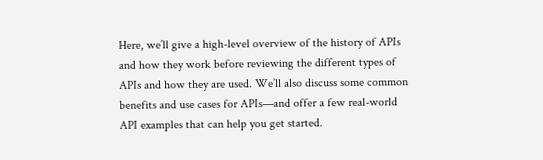Here, we’ll give a high-level overview of the history of APIs and how they work before reviewing the different types of APIs and how they are used. We’ll also discuss some common benefits and use cases for APIs—and offer a few real-world API examples that can help you get started.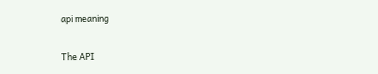api meaning

The API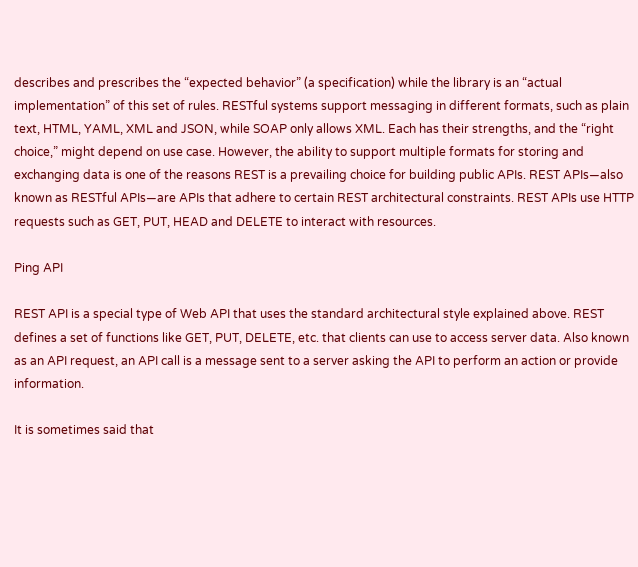describes and prescribes the “expected behavior” (a specification) while the library is an “actual implementation” of this set of rules. RESTful systems support messaging in different formats, such as plain text, HTML, YAML, XML and JSON, while SOAP only allows XML. Each has their strengths, and the “right choice,” might depend on use case. However, the ability to support multiple formats for storing and exchanging data is one of the reasons REST is a prevailing choice for building public APIs. REST APIs—also known as RESTful APIs—are APIs that adhere to certain REST architectural constraints. REST APIs use HTTP requests such as GET, PUT, HEAD and DELETE to interact with resources.

Ping API

REST API is a special type of Web API that uses the standard architectural style explained above. REST defines a set of functions like GET, PUT, DELETE, etc. that clients can use to access server data. Also known as an API request, an API call is a message sent to a server asking the API to perform an action or provide information.

It is sometimes said that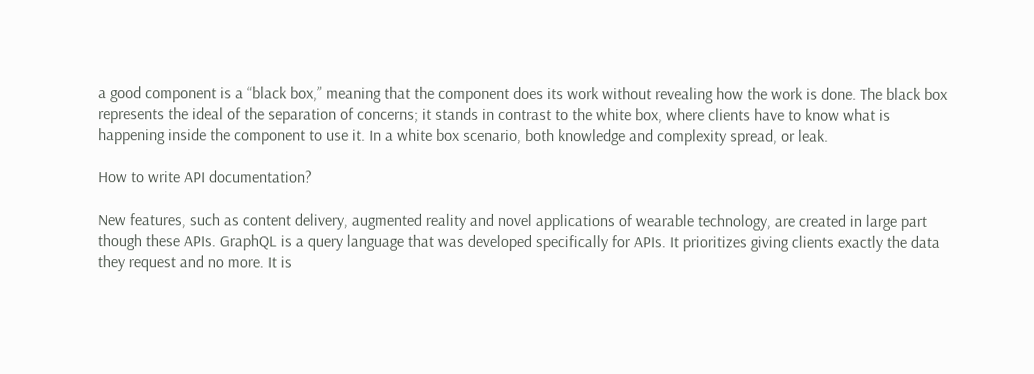a good component is a “black box,” meaning that the component does its work without revealing how the work is done. The black box represents the ideal of the separation of concerns; it stands in contrast to the white box, where clients have to know what is happening inside the component to use it. In a white box scenario, both knowledge and complexity spread, or leak.

How to write API documentation?

New features, such as content delivery, augmented reality and novel applications of wearable technology, are created in large part though these APIs. GraphQL is a query language that was developed specifically for APIs. It prioritizes giving clients exactly the data they request and no more. It is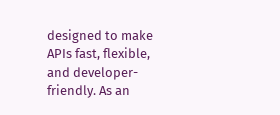designed to make APIs fast, flexible, and developer-friendly. As an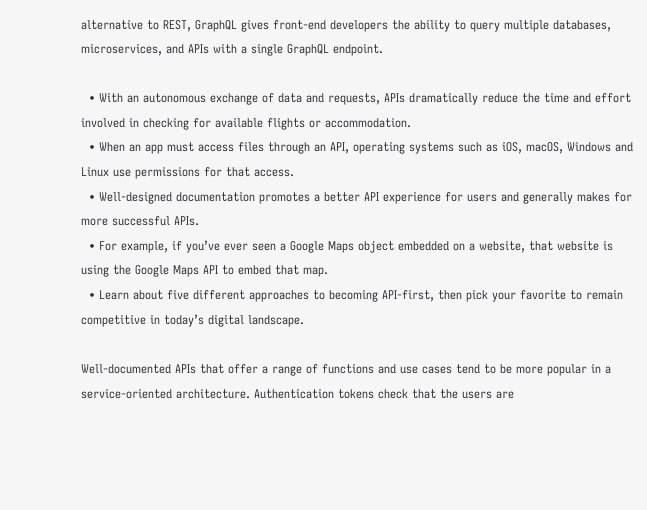alternative to REST, GraphQL gives front-end developers the ability to query multiple databases, microservices, and APIs with a single GraphQL endpoint.

  • With an autonomous exchange of data and requests, APIs dramatically reduce the time and effort involved in checking for available flights or accommodation.
  • When an app must access files through an API, operating systems such as iOS, macOS, Windows and Linux use permissions for that access.
  • Well-designed documentation promotes a better API experience for users and generally makes for more successful APIs.
  • For example, if you’ve ever seen a Google Maps object embedded on a website, that website is using the Google Maps API to embed that map.
  • Learn about five different approaches to becoming API-first, then pick your favorite to remain competitive in today’s digital landscape.

Well-documented APIs that offer a range of functions and use cases tend to be more popular in a service-oriented architecture. Authentication tokens check that the users are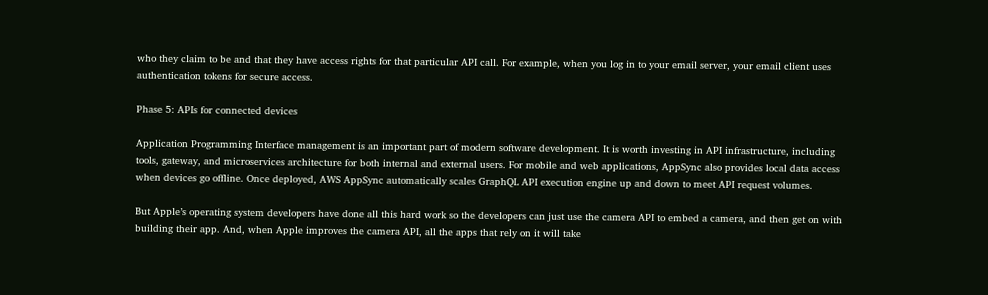who they claim to be and that they have access rights for that particular API call. For example, when you log in to your email server, your email client uses authentication tokens for secure access.

Phase 5: APIs for connected devices

Application Programming Interface management is an important part of modern software development. It is worth investing in API infrastructure, including tools, gateway, and microservices architecture for both internal and external users. For mobile and web applications, AppSync also provides local data access when devices go offline. Once deployed, AWS AppSync automatically scales GraphQL API execution engine up and down to meet API request volumes.

But Apple’s operating system developers have done all this hard work so the developers can just use the camera API to embed a camera, and then get on with building their app. And, when Apple improves the camera API, all the apps that rely on it will take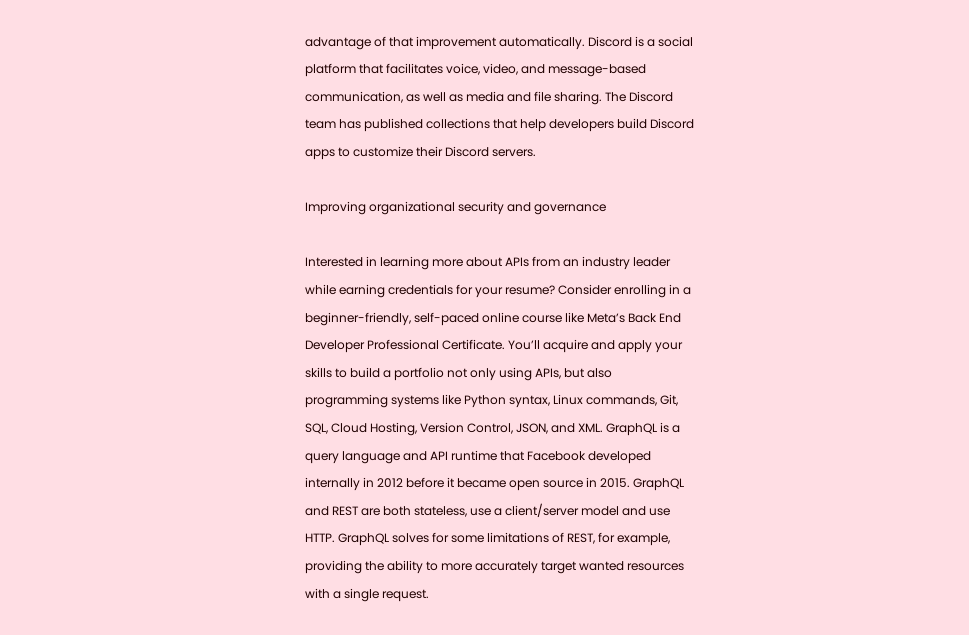advantage of that improvement automatically. Discord is a social platform that facilitates voice, video, and message-based communication, as well as media and file sharing. The Discord team has published collections that help developers build Discord apps to customize their Discord servers.

Improving organizational security and governance

Interested in learning more about APIs from an industry leader while earning credentials for your resume? Consider enrolling in a beginner-friendly, self-paced online course like Meta’s Back End Developer Professional Certificate. You’ll acquire and apply your skills to build a portfolio not only using APIs, but also programming systems like Python syntax, Linux commands, Git, SQL, Cloud Hosting, Version Control, JSON, and XML. GraphQL is a query language and API runtime that Facebook developed internally in 2012 before it became open source in 2015. GraphQL and REST are both stateless, use a client/server model and use HTTP. GraphQL solves for some limitations of REST, for example, providing the ability to more accurately target wanted resources with a single request.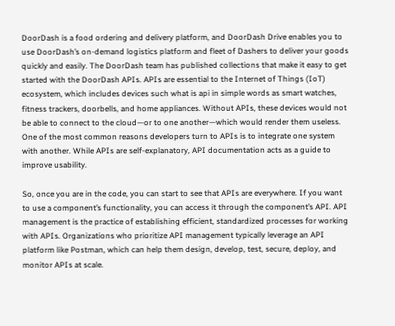DoorDash is a food ordering and delivery platform, and DoorDash Drive enables you to use DoorDash’s on-demand logistics platform and fleet of Dashers to deliver your goods quickly and easily. The DoorDash team has published collections that make it easy to get started with the DoorDash APIs. APIs are essential to the Internet of Things (IoT) ecosystem, which includes devices such what is api in simple words as smart watches, fitness trackers, doorbells, and home appliances. Without APIs, these devices would not be able to connect to the cloud—or to one another—which would render them useless. One of the most common reasons developers turn to APIs is to integrate one system with another. While APIs are self-explanatory, API documentation acts as a guide to improve usability.

So, once you are in the code, you can start to see that APIs are everywhere. If you want to use a component’s functionality, you can access it through the component’s API. API management is the practice of establishing efficient, standardized processes for working with APIs. Organizations who prioritize API management typically leverage an API platform like Postman, which can help them design, develop, test, secure, deploy, and monitor APIs at scale.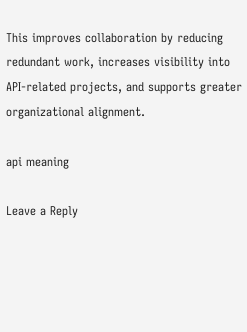This improves collaboration by reducing redundant work, increases visibility into API-related projects, and supports greater organizational alignment.

api meaning

Leave a Reply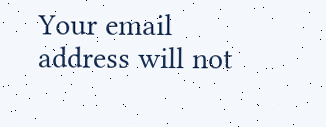Your email address will not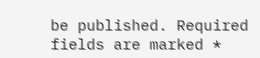be published. Required fields are marked *